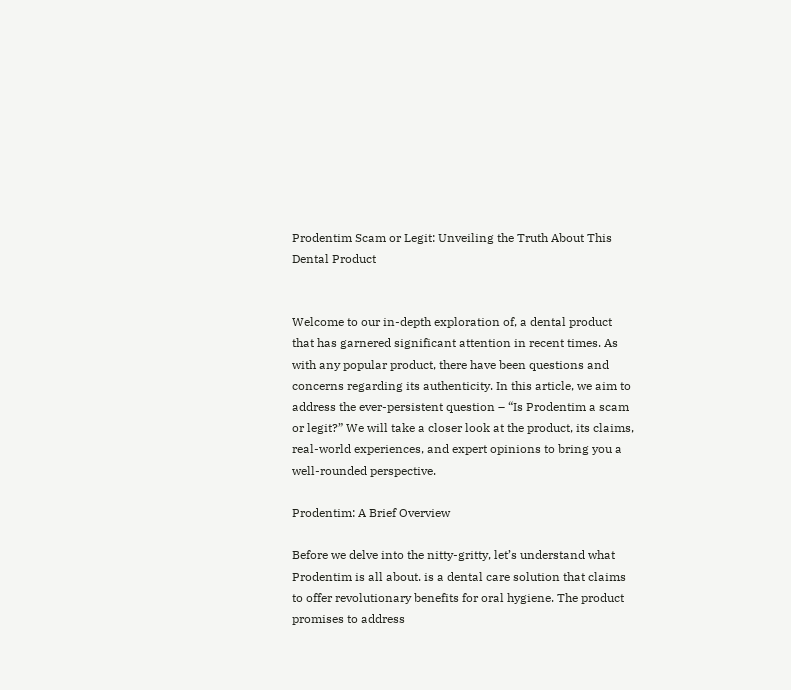Prodentim Scam or Legit: Unveiling the Truth About This Dental Product


Welcome to our in-depth exploration of, a dental product that has garnered significant attention in recent times. As with any popular product, there have been questions and concerns regarding its authenticity. In this article, we aim to address the ever-persistent question – “Is Prodentim a scam or legit?” We will take a closer look at the product, its claims, real-world experiences, and expert opinions to bring you a well-rounded perspective.

Prodentim: A Brief Overview

Before we delve into the nitty-gritty, let’s understand what Prodentim is all about. is a dental care solution that claims to offer revolutionary benefits for oral hygiene. The product promises to address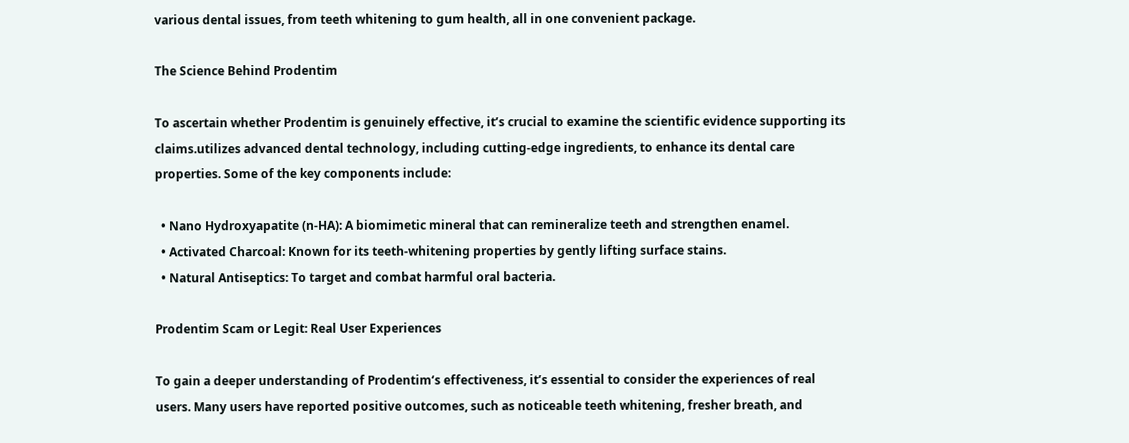various dental issues, from teeth whitening to gum health, all in one convenient package.

The Science Behind Prodentim

To ascertain whether Prodentim is genuinely effective, it’s crucial to examine the scientific evidence supporting its claims.utilizes advanced dental technology, including cutting-edge ingredients, to enhance its dental care properties. Some of the key components include:

  • Nano Hydroxyapatite (n-HA): A biomimetic mineral that can remineralize teeth and strengthen enamel.
  • Activated Charcoal: Known for its teeth-whitening properties by gently lifting surface stains.
  • Natural Antiseptics: To target and combat harmful oral bacteria.

Prodentim Scam or Legit: Real User Experiences

To gain a deeper understanding of Prodentim‘s effectiveness, it’s essential to consider the experiences of real users. Many users have reported positive outcomes, such as noticeable teeth whitening, fresher breath, and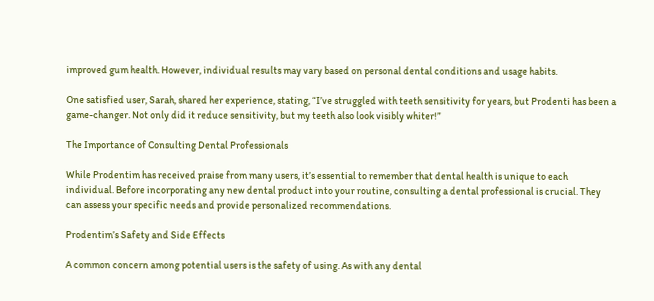improved gum health. However, individual results may vary based on personal dental conditions and usage habits.

One satisfied user, Sarah, shared her experience, stating, “I’ve struggled with teeth sensitivity for years, but Prodenti has been a game-changer. Not only did it reduce sensitivity, but my teeth also look visibly whiter!”

The Importance of Consulting Dental Professionals

While Prodentim has received praise from many users, it’s essential to remember that dental health is unique to each individual. Before incorporating any new dental product into your routine, consulting a dental professional is crucial. They can assess your specific needs and provide personalized recommendations.

Prodentim’s Safety and Side Effects

A common concern among potential users is the safety of using. As with any dental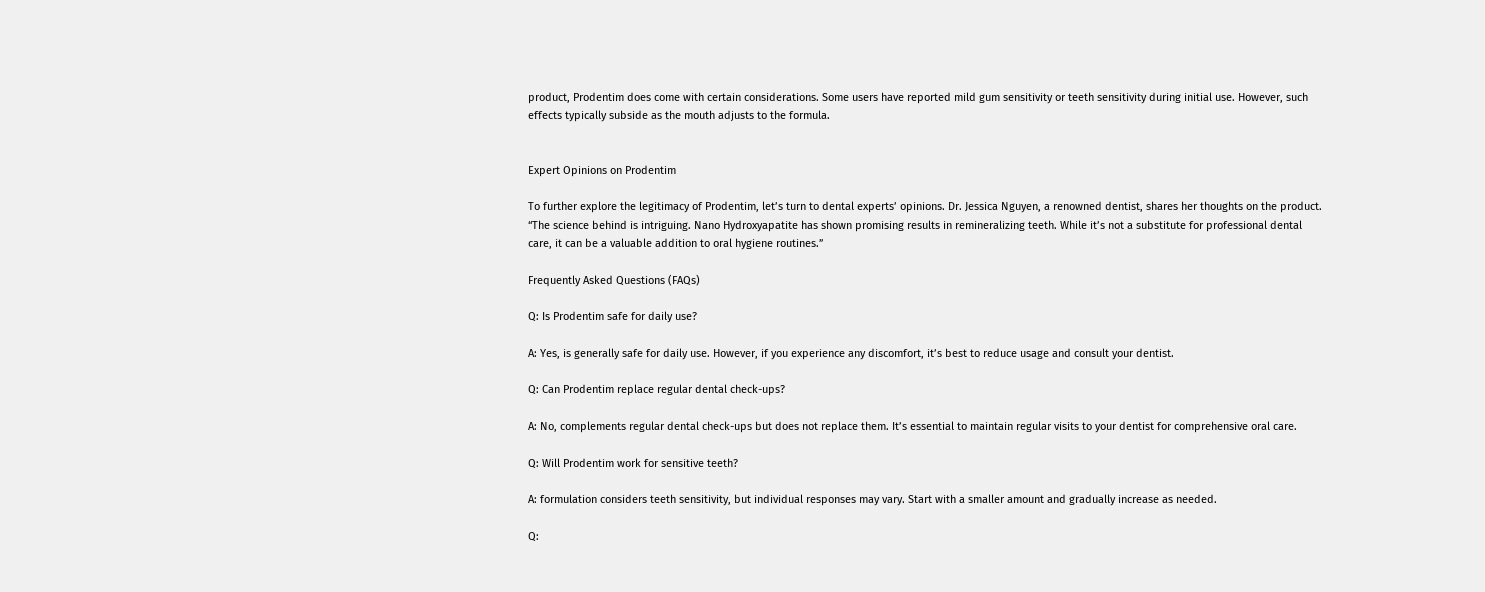product, Prodentim does come with certain considerations. Some users have reported mild gum sensitivity or teeth sensitivity during initial use. However, such effects typically subside as the mouth adjusts to the formula.


Expert Opinions on Prodentim

To further explore the legitimacy of Prodentim, let’s turn to dental experts’ opinions. Dr. Jessica Nguyen, a renowned dentist, shares her thoughts on the product. “The science behind is intriguing. Nano Hydroxyapatite has shown promising results in remineralizing teeth. While it’s not a substitute for professional dental care, it can be a valuable addition to oral hygiene routines.”

Frequently Asked Questions (FAQs)

Q: Is Prodentim safe for daily use?

A: Yes, is generally safe for daily use. However, if you experience any discomfort, it’s best to reduce usage and consult your dentist.

Q: Can Prodentim replace regular dental check-ups?

A: No, complements regular dental check-ups but does not replace them. It’s essential to maintain regular visits to your dentist for comprehensive oral care.

Q: Will Prodentim work for sensitive teeth?

A: formulation considers teeth sensitivity, but individual responses may vary. Start with a smaller amount and gradually increase as needed.

Q: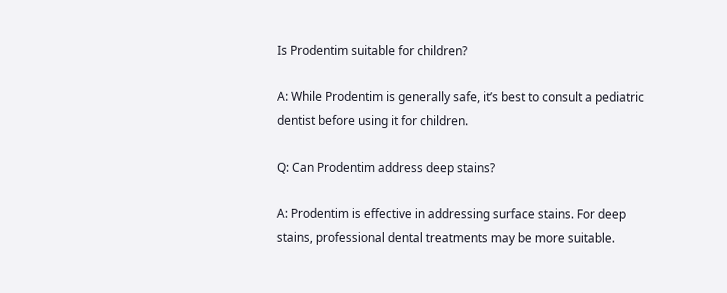Is Prodentim suitable for children?

A: While Prodentim is generally safe, it’s best to consult a pediatric dentist before using it for children.

Q: Can Prodentim address deep stains?

A: Prodentim is effective in addressing surface stains. For deep stains, professional dental treatments may be more suitable.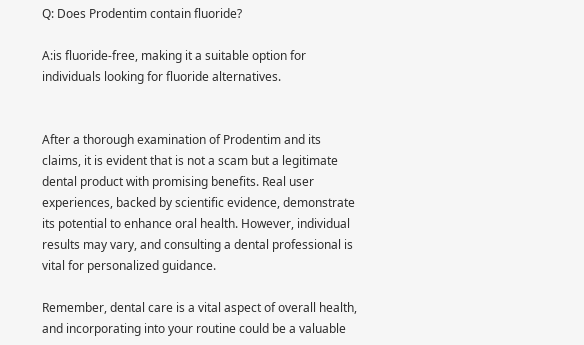Q: Does Prodentim contain fluoride?

A:is fluoride-free, making it a suitable option for individuals looking for fluoride alternatives.


After a thorough examination of Prodentim and its claims, it is evident that is not a scam but a legitimate dental product with promising benefits. Real user experiences, backed by scientific evidence, demonstrate its potential to enhance oral health. However, individual results may vary, and consulting a dental professional is vital for personalized guidance.

Remember, dental care is a vital aspect of overall health, and incorporating into your routine could be a valuable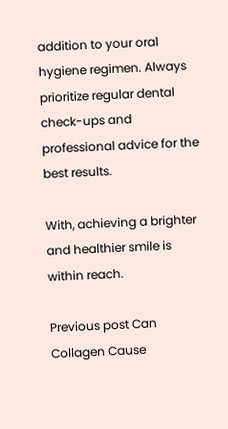addition to your oral hygiene regimen. Always prioritize regular dental check-ups and professional advice for the best results.

With, achieving a brighter and healthier smile is within reach.

Previous post Can Collagen Cause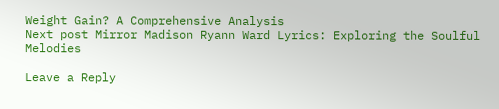Weight Gain? A Comprehensive Analysis
Next post Mirror Madison Ryann Ward Lyrics: Exploring the Soulful Melodies

Leave a Reply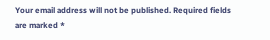Your email address will not be published. Required fields are marked *